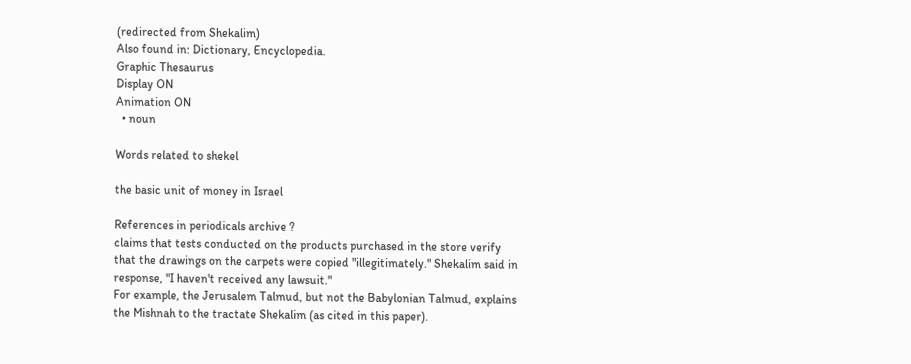(redirected from Shekalim)
Also found in: Dictionary, Encyclopedia.
Graphic Thesaurus
Display ON
Animation ON
  • noun

Words related to shekel

the basic unit of money in Israel

References in periodicals archive ?
claims that tests conducted on the products purchased in the store verify that the drawings on the carpets were copied "illegitimately." Shekalim said in response, "I haven't received any lawsuit."
For example, the Jerusalem Talmud, but not the Babylonian Talmud, explains the Mishnah to the tractate Shekalim (as cited in this paper).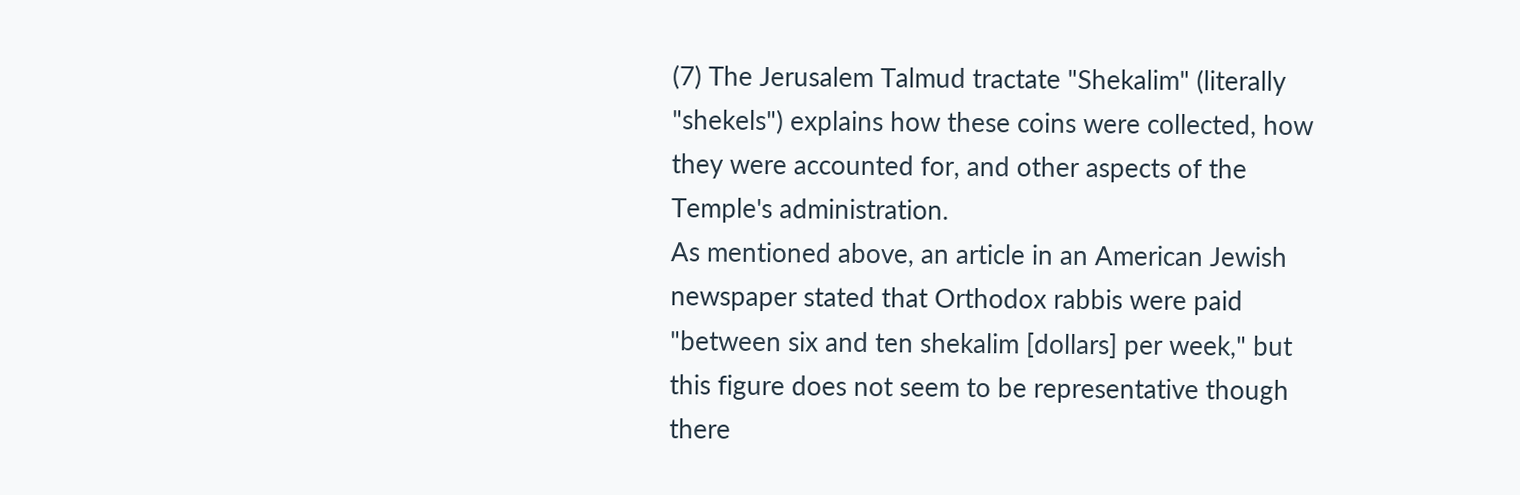(7) The Jerusalem Talmud tractate "Shekalim" (literally "shekels") explains how these coins were collected, how they were accounted for, and other aspects of the Temple's administration.
As mentioned above, an article in an American Jewish newspaper stated that Orthodox rabbis were paid "between six and ten shekalim [dollars] per week," but this figure does not seem to be representative though there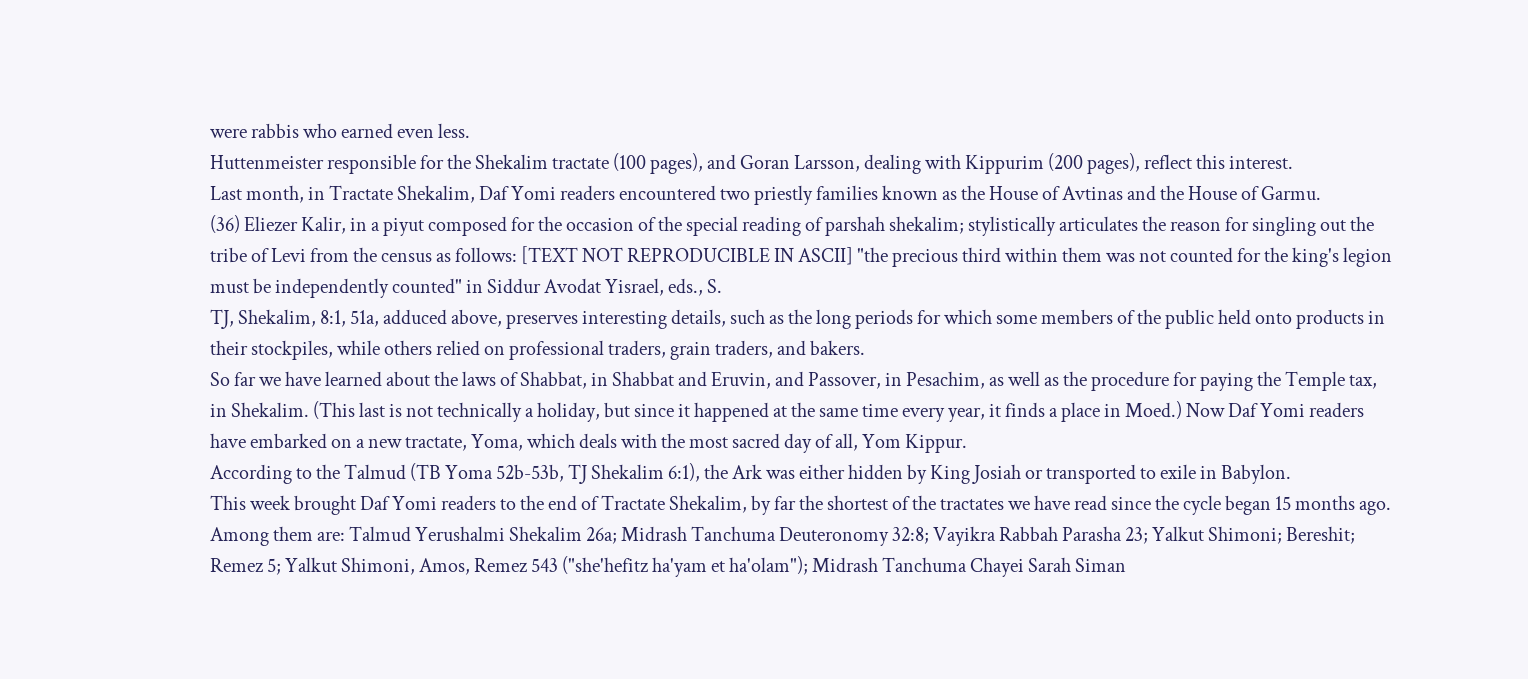were rabbis who earned even less.
Huttenmeister responsible for the Shekalim tractate (100 pages), and Goran Larsson, dealing with Kippurim (200 pages), reflect this interest.
Last month, in Tractate Shekalim, Daf Yomi readers encountered two priestly families known as the House of Avtinas and the House of Garmu.
(36) Eliezer Kalir, in a piyut composed for the occasion of the special reading of parshah shekalim; stylistically articulates the reason for singling out the tribe of Levi from the census as follows: [TEXT NOT REPRODUCIBLE IN ASCII] "the precious third within them was not counted for the king's legion must be independently counted" in Siddur Avodat Yisrael, eds., S.
TJ, Shekalim, 8:1, 51a, adduced above, preserves interesting details, such as the long periods for which some members of the public held onto products in their stockpiles, while others relied on professional traders, grain traders, and bakers.
So far we have learned about the laws of Shabbat, in Shabbat and Eruvin, and Passover, in Pesachim, as well as the procedure for paying the Temple tax, in Shekalim. (This last is not technically a holiday, but since it happened at the same time every year, it finds a place in Moed.) Now Daf Yomi readers have embarked on a new tractate, Yoma, which deals with the most sacred day of all, Yom Kippur.
According to the Talmud (TB Yoma 52b-53b, TJ Shekalim 6:1), the Ark was either hidden by King Josiah or transported to exile in Babylon.
This week brought Daf Yomi readers to the end of Tractate Shekalim, by far the shortest of the tractates we have read since the cycle began 15 months ago.
Among them are: Talmud Yerushalmi Shekalim 26a; Midrash Tanchuma Deuteronomy 32:8; Vayikra Rabbah Parasha 23; Yalkut Shimoni; Bereshit; Remez 5; Yalkut Shimoni, Amos, Remez 543 ("she'hefitz ha'yam et ha'olam"); Midrash Tanchuma Chayei Sarah Siman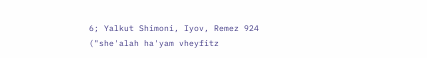6; Yalkut Shimoni, Iyov, Remez 924 ("she'alah ha'yam vheyfitz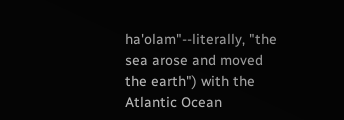ha'olam"--literally, "the sea arose and moved the earth") with the Atlantic Ocean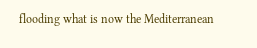flooding what is now the Mediterranean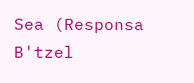Sea (Responsa B'tzel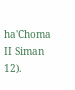ha'Choma II Siman 12).